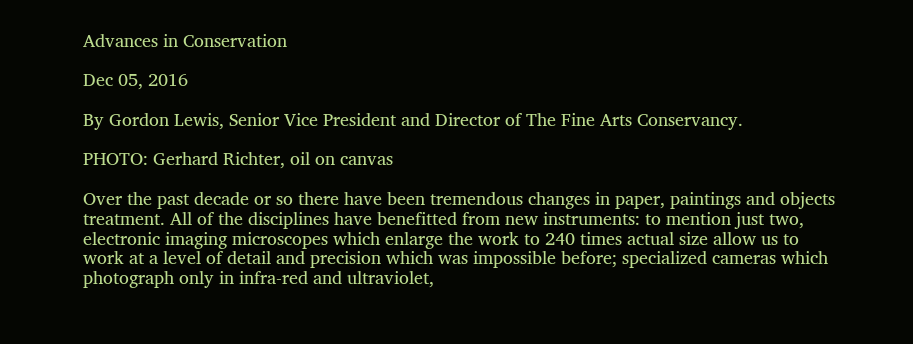Advances in Conservation

Dec 05, 2016

By Gordon Lewis, Senior Vice President and Director of The Fine Arts Conservancy.

PHOTO: Gerhard Richter, oil on canvas

Over the past decade or so there have been tremendous changes in paper, paintings and objects treatment. All of the disciplines have benefitted from new instruments: to mention just two, electronic imaging microscopes which enlarge the work to 240 times actual size allow us to work at a level of detail and precision which was impossible before; specialized cameras which photograph only in infra-red and ultraviolet,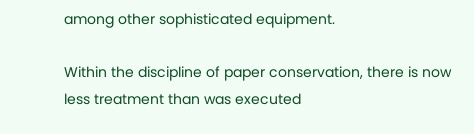among other sophisticated equipment.

Within the discipline of paper conservation, there is now less treatment than was executed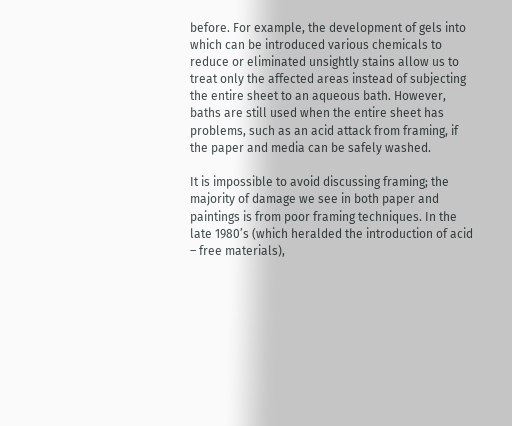before. For example, the development of gels into which can be introduced various chemicals to reduce or eliminated unsightly stains allow us to treat only the affected areas instead of subjecting the entire sheet to an aqueous bath. However, baths are still used when the entire sheet has problems, such as an acid attack from framing, if the paper and media can be safely washed.

It is impossible to avoid discussing framing; the majority of damage we see in both paper and paintings is from poor framing techniques. In the late 1980’s (which heralded the introduction of acid – free materials),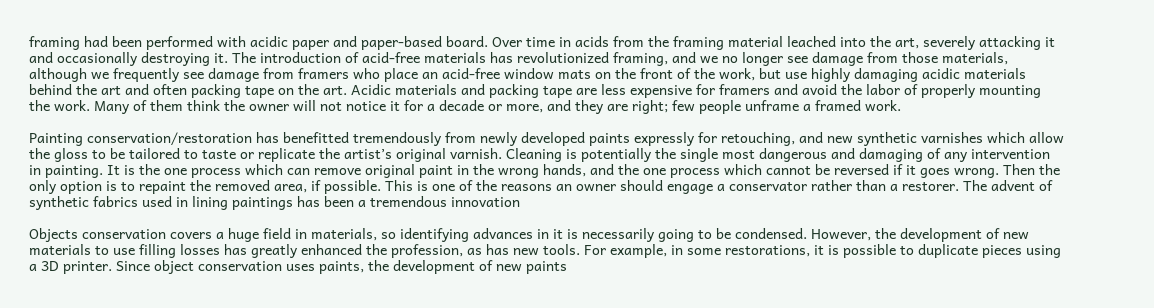framing had been performed with acidic paper and paper-based board. Over time in acids from the framing material leached into the art, severely attacking it and occasionally destroying it. The introduction of acid-free materials has revolutionized framing, and we no longer see damage from those materials, although we frequently see damage from framers who place an acid-free window mats on the front of the work, but use highly damaging acidic materials behind the art and often packing tape on the art. Acidic materials and packing tape are less expensive for framers and avoid the labor of properly mounting the work. Many of them think the owner will not notice it for a decade or more, and they are right; few people unframe a framed work.

Painting conservation/restoration has benefitted tremendously from newly developed paints expressly for retouching, and new synthetic varnishes which allow the gloss to be tailored to taste or replicate the artist’s original varnish. Cleaning is potentially the single most dangerous and damaging of any intervention in painting. It is the one process which can remove original paint in the wrong hands, and the one process which cannot be reversed if it goes wrong. Then the only option is to repaint the removed area, if possible. This is one of the reasons an owner should engage a conservator rather than a restorer. The advent of synthetic fabrics used in lining paintings has been a tremendous innovation

Objects conservation covers a huge field in materials, so identifying advances in it is necessarily going to be condensed. However, the development of new materials to use filling losses has greatly enhanced the profession, as has new tools. For example, in some restorations, it is possible to duplicate pieces using a 3D printer. Since object conservation uses paints, the development of new paints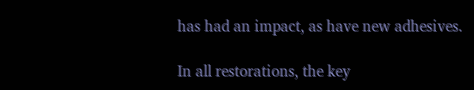has had an impact, as have new adhesives.

In all restorations, the key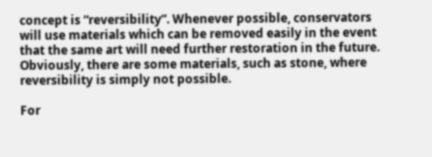concept is “reversibility”. Whenever possible, conservators will use materials which can be removed easily in the event that the same art will need further restoration in the future. Obviously, there are some materials, such as stone, where reversibility is simply not possible.

For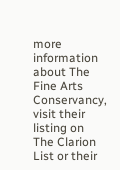more information about The Fine Arts Conservancy, visit their listing on The Clarion List or their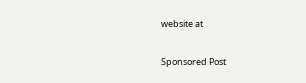website at


Sponsored Post